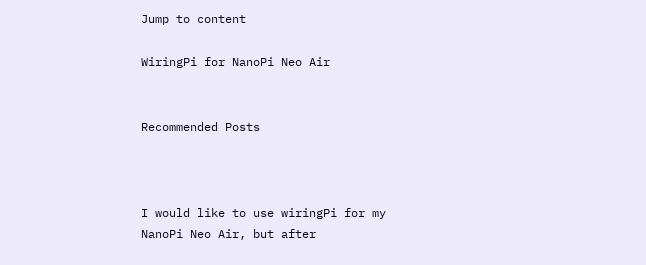Jump to content

WiringPi for NanoPi Neo Air


Recommended Posts



I would like to use wiringPi for my NanoPi Neo Air, but after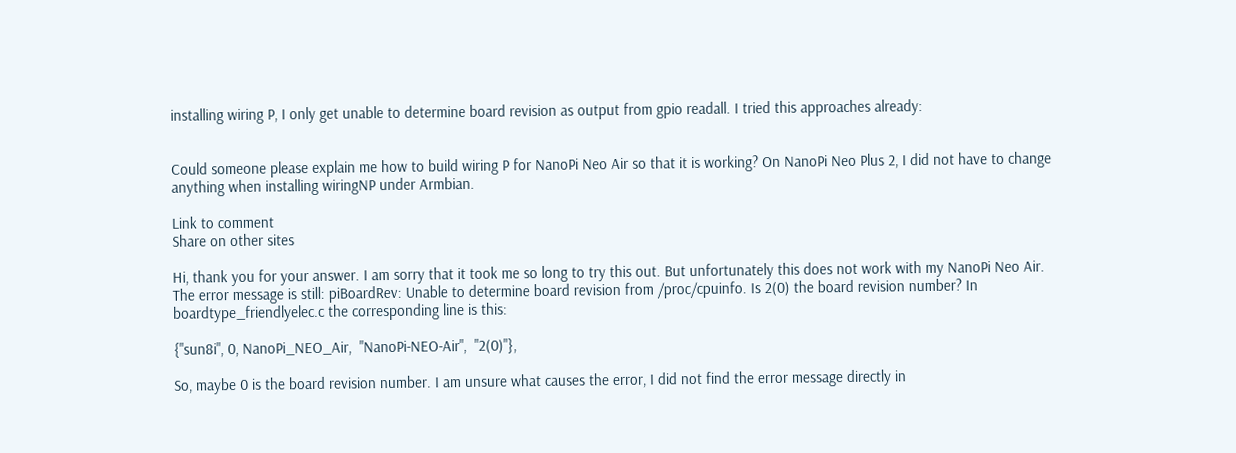installing wiring P, I only get unable to determine board revision as output from gpio readall. I tried this approaches already:


Could someone please explain me how to build wiring P for NanoPi Neo Air so that it is working? On NanoPi Neo Plus 2, I did not have to change anything when installing wiringNP under Armbian.

Link to comment
Share on other sites

Hi, thank you for your answer. I am sorry that it took me so long to try this out. But unfortunately this does not work with my NanoPi Neo Air. The error message is still: piBoardRev: Unable to determine board revision from /proc/cpuinfo. Is 2(0) the board revision number? In boardtype_friendlyelec.c the corresponding line is this:

{"sun8i", 0, NanoPi_NEO_Air,  "NanoPi-NEO-Air",  "2(0)"},

So, maybe 0 is the board revision number. I am unsure what causes the error, I did not find the error message directly in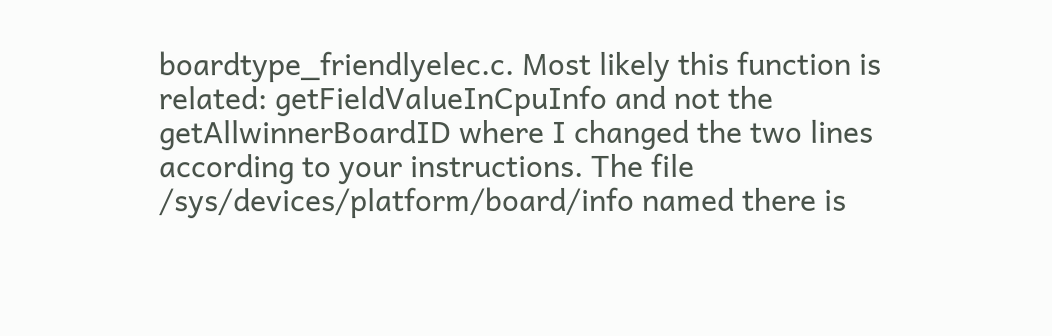boardtype_friendlyelec.c. Most likely this function is related: getFieldValueInCpuInfo and not the getAllwinnerBoardID where I changed the two lines according to your instructions. The file /sys/devices/platform/board/info named there is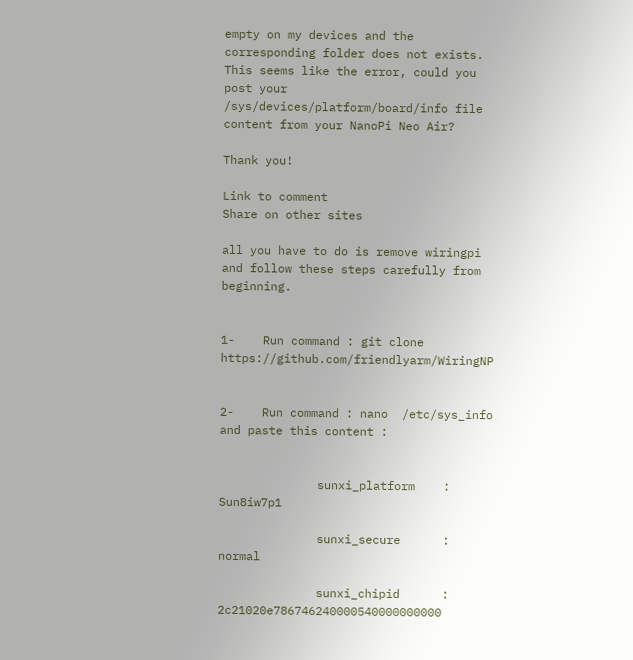empty on my devices and the corresponding folder does not exists. This seems like the error, could you post your /sys/devices/platform/board/info file content from your NanoPi Neo Air?

Thank you!

Link to comment
Share on other sites

all you have to do is remove wiringpi and follow these steps carefully from beginning.


1-    Run command : git clone https://github.com/friendlyarm/WiringNP


2-    Run command : nano  /etc/sys_info  and paste this content :


              sunxi_platform    : Sun8iw7p1

              sunxi_secure      : normal

              sunxi_chipid      : 2c21020e786746240000540000000000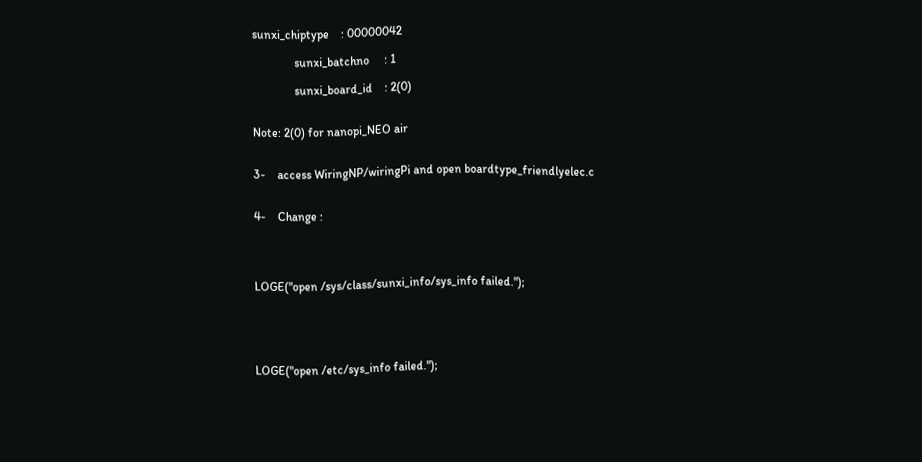sunxi_chiptype    : 00000042

              sunxi_batchno     : 1

              sunxi_board_id    : 2(0)


Note: 2(0) for nanopi_NEO air


3-    access WiringNP/wiringPi and open boardtype_friendlyelec.c


4-    Change :




LOGE("open /sys/class/sunxi_info/sys_info failed.");





LOGE("open /etc/sys_info failed.");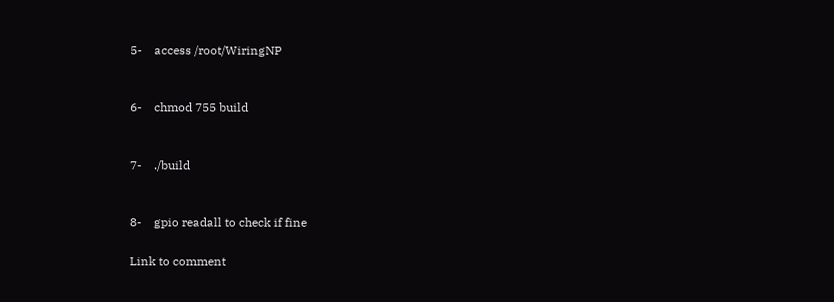5-    access /root/WiringNP


6-    chmod 755 build


7-    ./build


8-    gpio readall to check if fine

Link to comment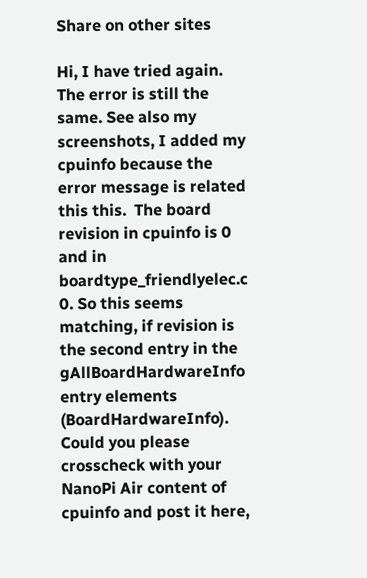Share on other sites

Hi, I have tried again. The error is still the same. See also my screenshots, I added my cpuinfo because the error message is related this this.  The board revision in cpuinfo is 0 and in boardtype_friendlyelec.c 0. So this seems matching, if revision is the second entry in the gAllBoardHardwareInfo entry elements (BoardHardwareInfo). Could you please crosscheck with your NanoPi Air content of cpuinfo and post it here,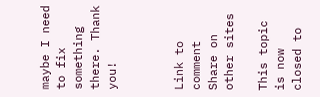maybe I need to fix something there. Thank you!



Link to comment
Share on other sites

This topic is now closed to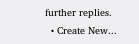further replies.
  • Create New...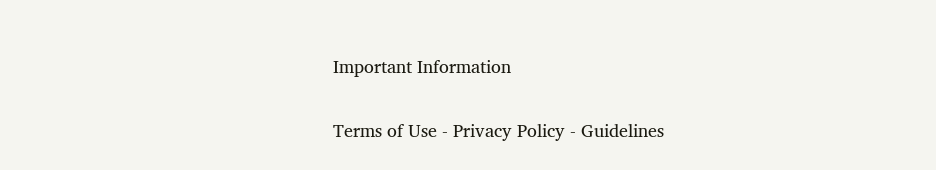Important Information

Terms of Use - Privacy Policy - Guidelines